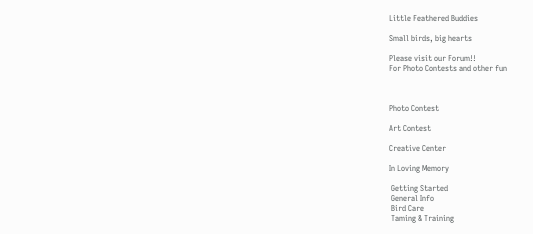Little Feathered Buddies

Small birds, big hearts

Please visit our Forum!!
For Photo Contests and other fun



Photo Contest

Art Contest

Creative Center

In Loving Memory

 Getting Started
 General Info
 Bird Care
 Taming & Training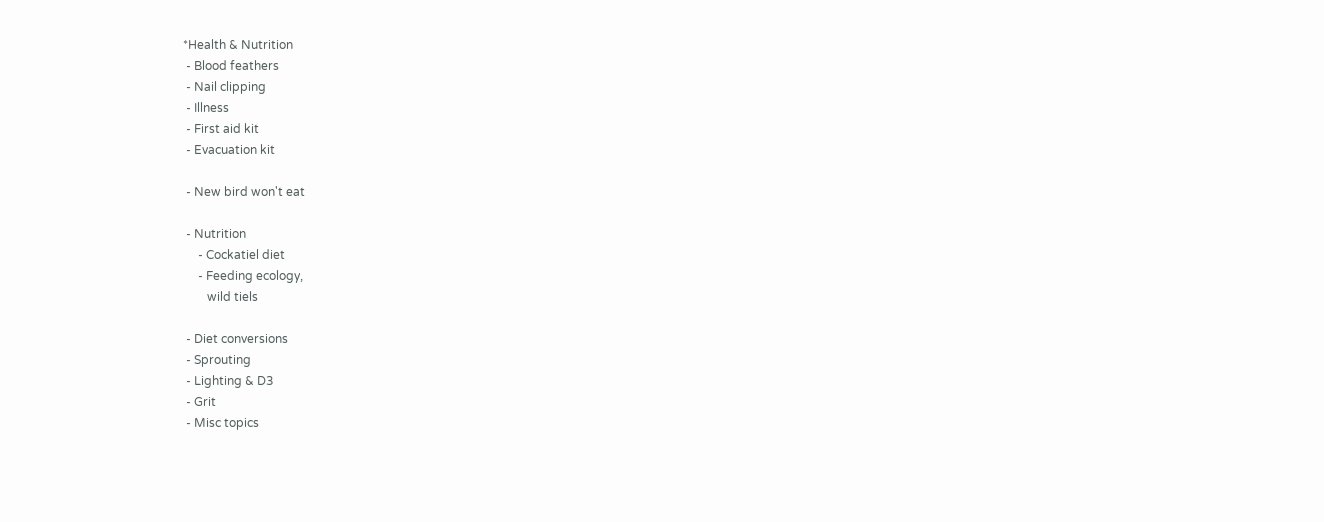*Health & Nutrition
 - Blood feathers
 - Nail clipping
 - Illness
 - First aid kit
 - Evacuation kit

 - New bird won't eat

 - Nutrition
     - Cockatiel diet
     - Feeding ecology,
        wild tiels

 - Diet conversions
 - Sprouting
 - Lighting & D3
 - Grit
 - Misc topics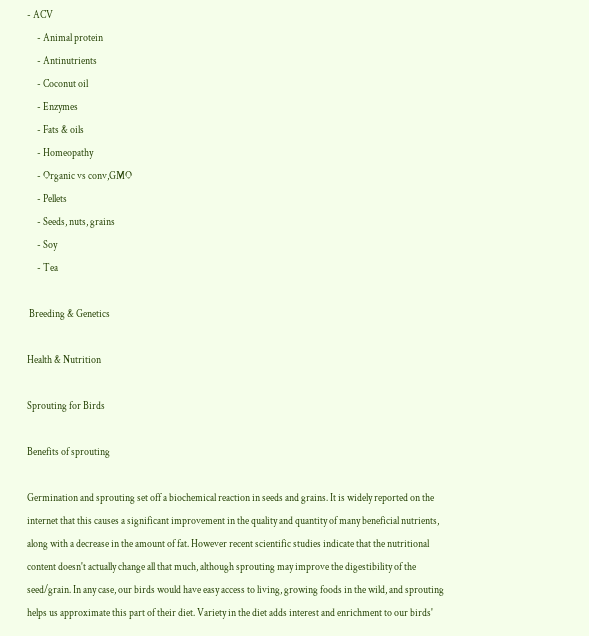- ACV
     - Animal protein
     - Antinutrients
     - Coconut oil
     - Enzymes
     - Fats & oils
     - Homeopathy
     - Organic vs conv,GMO
     - Pellets
     - Seeds, nuts, grains
     - Soy
     - Tea

 Breeding & Genetics

Health & Nutrition

Sprouting for Birds

Benefits of sprouting

Germination and sprouting set off a biochemical reaction in seeds and grains. It is widely reported on the internet that this causes a significant improvement in the quality and quantity of many beneficial nutrients, along with a decrease in the amount of fat. However recent scientific studies indicate that the nutritional content doesn't actually change all that much, although sprouting may improve the digestibility of the seed/grain. In any case, our birds would have easy access to living, growing foods in the wild, and sprouting helps us approximate this part of their diet. Variety in the diet adds interest and enrichment to our birds'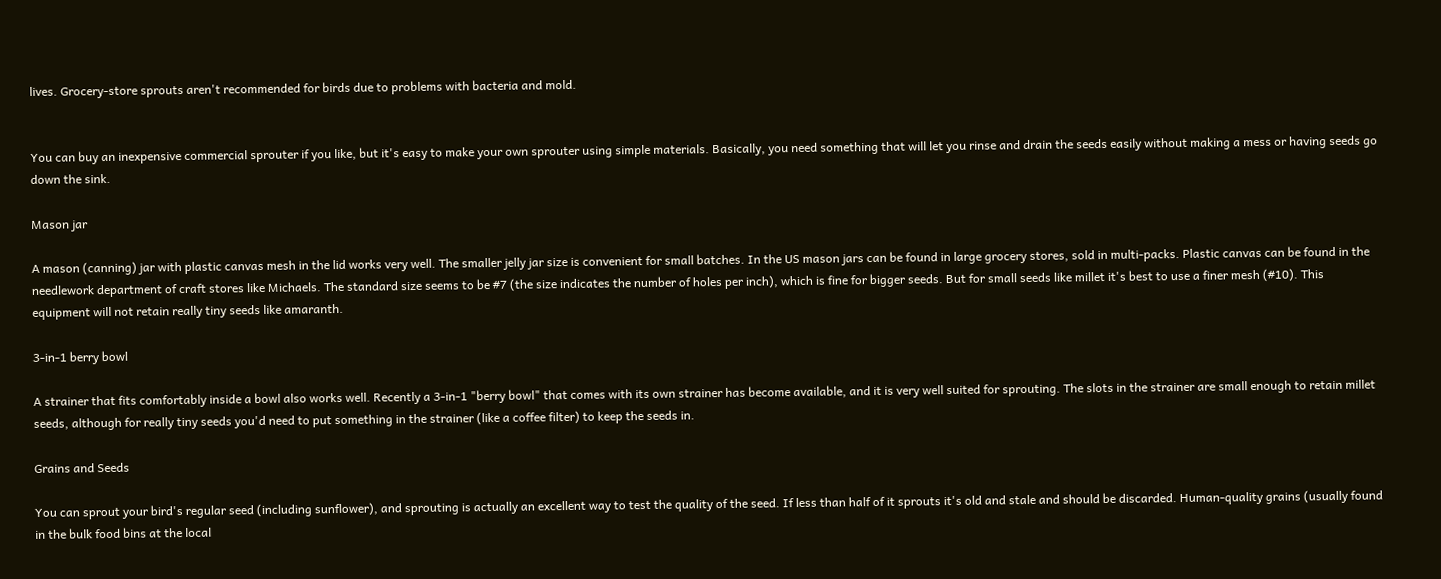lives. Grocery-store sprouts aren't recommended for birds due to problems with bacteria and mold.


You can buy an inexpensive commercial sprouter if you like, but it's easy to make your own sprouter using simple materials. Basically, you need something that will let you rinse and drain the seeds easily without making a mess or having seeds go down the sink.

Mason jar

A mason (canning) jar with plastic canvas mesh in the lid works very well. The smaller jelly jar size is convenient for small batches. In the US mason jars can be found in large grocery stores, sold in multi-packs. Plastic canvas can be found in the needlework department of craft stores like Michaels. The standard size seems to be #7 (the size indicates the number of holes per inch), which is fine for bigger seeds. But for small seeds like millet it's best to use a finer mesh (#10). This equipment will not retain really tiny seeds like amaranth.

3-in-1 berry bowl

A strainer that fits comfortably inside a bowl also works well. Recently a 3-in-1 "berry bowl" that comes with its own strainer has become available, and it is very well suited for sprouting. The slots in the strainer are small enough to retain millet seeds, although for really tiny seeds you'd need to put something in the strainer (like a coffee filter) to keep the seeds in.

Grains and Seeds

You can sprout your bird's regular seed (including sunflower), and sprouting is actually an excellent way to test the quality of the seed. If less than half of it sprouts it's old and stale and should be discarded. Human-quality grains (usually found in the bulk food bins at the local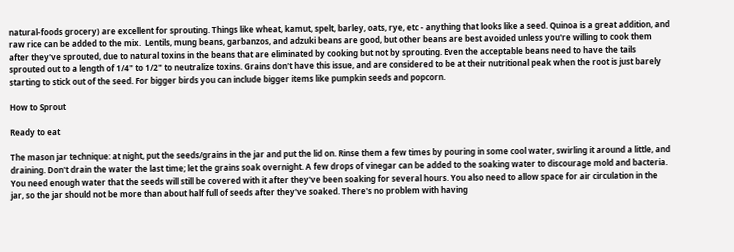natural-foods grocery) are excellent for sprouting. Things like wheat, kamut, spelt, barley, oats, rye, etc - anything that looks like a seed. Quinoa is a great addition, and raw rice can be added to the mix.  Lentils, mung beans, garbanzos, and adzuki beans are good, but other beans are best avoided unless you're willing to cook them after they've sprouted, due to natural toxins in the beans that are eliminated by cooking but not by sprouting. Even the acceptable beans need to have the tails sprouted out to a length of 1/4" to 1/2" to neutralize toxins. Grains don't have this issue, and are considered to be at their nutritional peak when the root is just barely starting to stick out of the seed. For bigger birds you can include bigger items like pumpkin seeds and popcorn.

How to Sprout

Ready to eat

The mason jar technique: at night, put the seeds/grains in the jar and put the lid on. Rinse them a few times by pouring in some cool water, swirling it around a little, and draining. Don't drain the water the last time; let the grains soak overnight. A few drops of vinegar can be added to the soaking water to discourage mold and bacteria. You need enough water that the seeds will still be covered with it after they've been soaking for several hours. You also need to allow space for air circulation in the jar, so the jar should not be more than about half full of seeds after they've soaked. There's no problem with having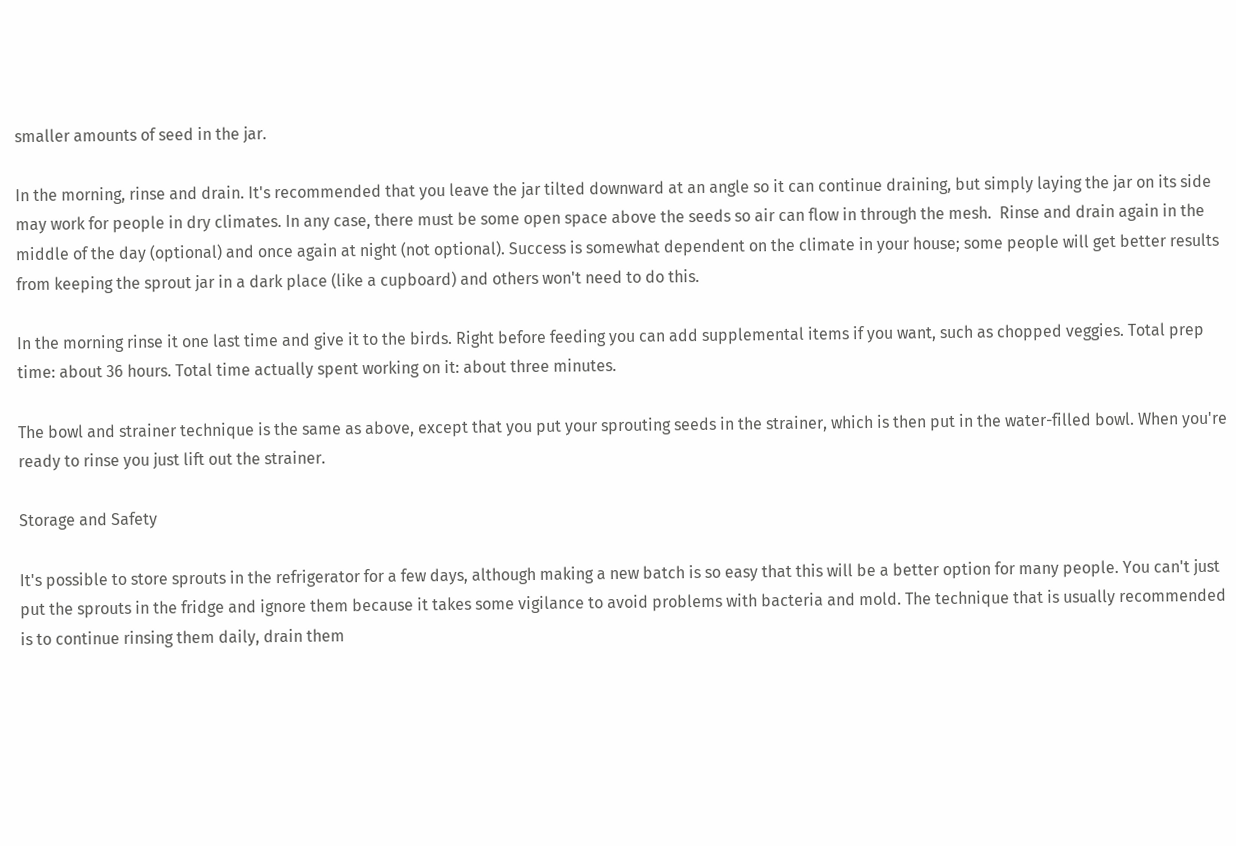smaller amounts of seed in the jar.

In the morning, rinse and drain. It's recommended that you leave the jar tilted downward at an angle so it can continue draining, but simply laying the jar on its side may work for people in dry climates. In any case, there must be some open space above the seeds so air can flow in through the mesh.  Rinse and drain again in the middle of the day (optional) and once again at night (not optional). Success is somewhat dependent on the climate in your house; some people will get better results from keeping the sprout jar in a dark place (like a cupboard) and others won't need to do this.

In the morning rinse it one last time and give it to the birds. Right before feeding you can add supplemental items if you want, such as chopped veggies. Total prep time: about 36 hours. Total time actually spent working on it: about three minutes.

The bowl and strainer technique is the same as above, except that you put your sprouting seeds in the strainer, which is then put in the water-filled bowl. When you're ready to rinse you just lift out the strainer.

Storage and Safety

It's possible to store sprouts in the refrigerator for a few days, although making a new batch is so easy that this will be a better option for many people. You can't just put the sprouts in the fridge and ignore them because it takes some vigilance to avoid problems with bacteria and mold. The technique that is usually recommended is to continue rinsing them daily, drain them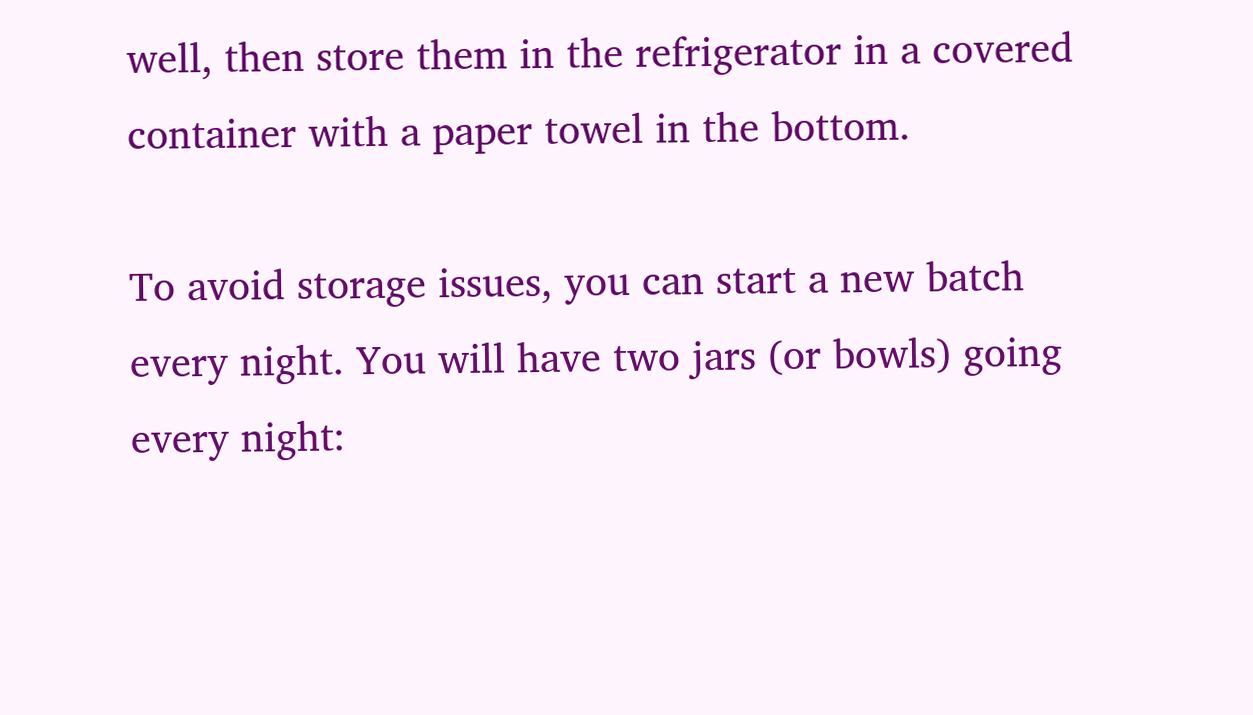well, then store them in the refrigerator in a covered container with a paper towel in the bottom.

To avoid storage issues, you can start a new batch every night. You will have two jars (or bowls) going every night: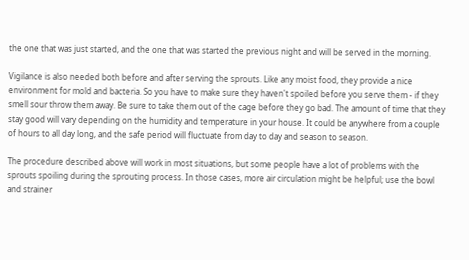the one that was just started, and the one that was started the previous night and will be served in the morning.

Vigilance is also needed both before and after serving the sprouts. Like any moist food, they provide a nice environment for mold and bacteria. So you have to make sure they haven't spoiled before you serve them - if they smell sour throw them away. Be sure to take them out of the cage before they go bad. The amount of time that they stay good will vary depending on the humidity and temperature in your house. It could be anywhere from a couple of hours to all day long, and the safe period will fluctuate from day to day and season to season.

The procedure described above will work in most situations, but some people have a lot of problems with the sprouts spoiling during the sprouting process. In those cases, more air circulation might be helpful; use the bowl and strainer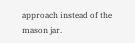approach instead of the mason jar.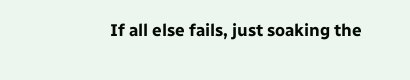If all else fails, just soaking the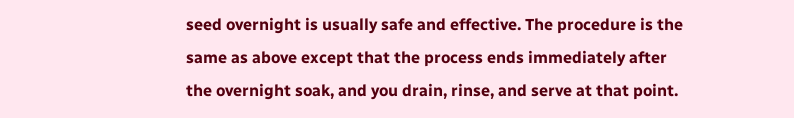seed overnight is usually safe and effective. The procedure is the same as above except that the process ends immediately after the overnight soak, and you drain, rinse, and serve at that point.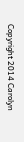Copyright 2014 Carolyn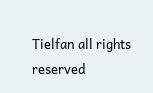Tielfan all rights reserved